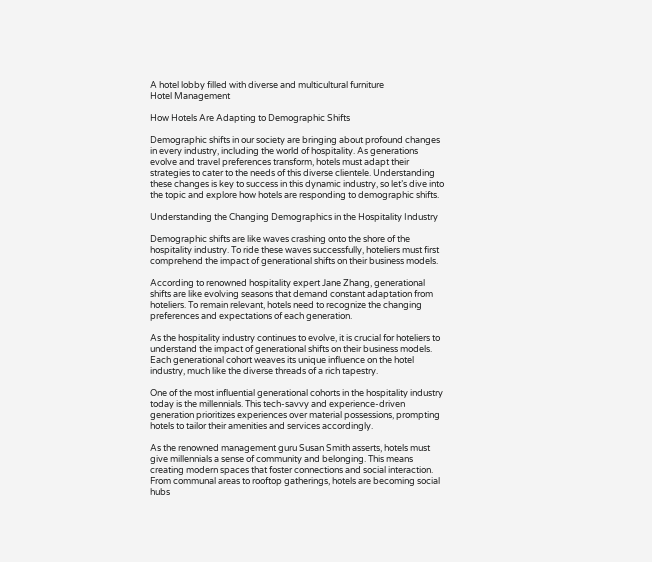A hotel lobby filled with diverse and multicultural furniture
Hotel Management

How Hotels Are Adapting to Demographic Shifts

Demographic shifts in our society are bringing about profound changes in every industry, including the world of hospitality. As generations evolve and travel preferences transform, hotels must adapt their strategies to cater to the needs of this diverse clientele. Understanding these changes is key to success in this dynamic industry, so let’s dive into the topic and explore how hotels are responding to demographic shifts.

Understanding the Changing Demographics in the Hospitality Industry

Demographic shifts are like waves crashing onto the shore of the hospitality industry. To ride these waves successfully, hoteliers must first comprehend the impact of generational shifts on their business models.

According to renowned hospitality expert Jane Zhang, generational shifts are like evolving seasons that demand constant adaptation from hoteliers. To remain relevant, hotels need to recognize the changing preferences and expectations of each generation.

As the hospitality industry continues to evolve, it is crucial for hoteliers to understand the impact of generational shifts on their business models. Each generational cohort weaves its unique influence on the hotel industry, much like the diverse threads of a rich tapestry.

One of the most influential generational cohorts in the hospitality industry today is the millennials. This tech-savvy and experience-driven generation prioritizes experiences over material possessions, prompting hotels to tailor their amenities and services accordingly.

As the renowned management guru Susan Smith asserts, hotels must give millennials a sense of community and belonging. This means creating modern spaces that foster connections and social interaction. From communal areas to rooftop gatherings, hotels are becoming social hubs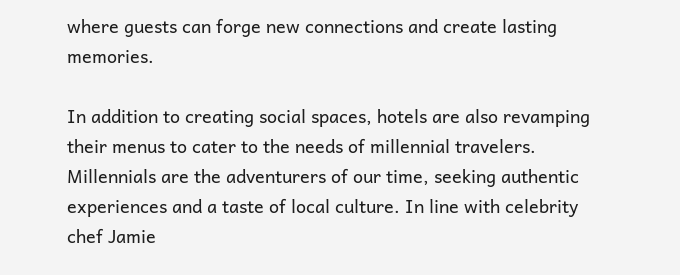where guests can forge new connections and create lasting memories.

In addition to creating social spaces, hotels are also revamping their menus to cater to the needs of millennial travelers. Millennials are the adventurers of our time, seeking authentic experiences and a taste of local culture. In line with celebrity chef Jamie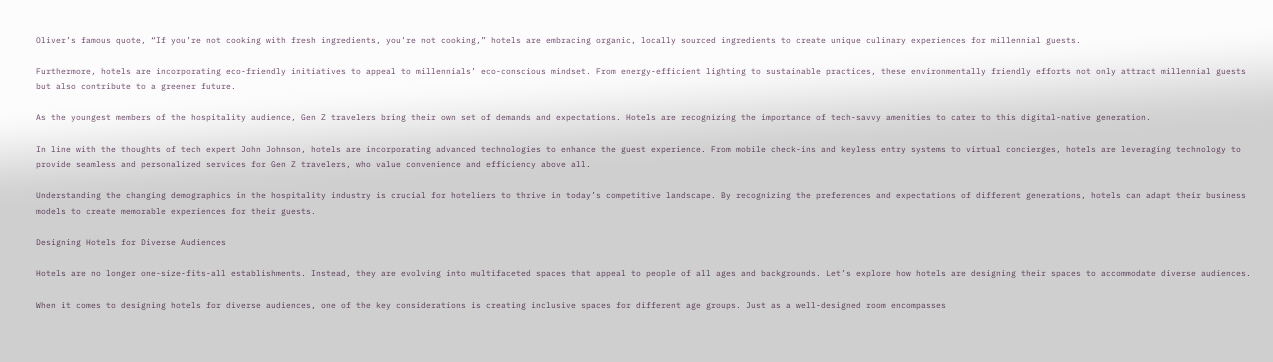Oliver’s famous quote, “If you’re not cooking with fresh ingredients, you’re not cooking,” hotels are embracing organic, locally sourced ingredients to create unique culinary experiences for millennial guests.

Furthermore, hotels are incorporating eco-friendly initiatives to appeal to millennials’ eco-conscious mindset. From energy-efficient lighting to sustainable practices, these environmentally friendly efforts not only attract millennial guests but also contribute to a greener future.

As the youngest members of the hospitality audience, Gen Z travelers bring their own set of demands and expectations. Hotels are recognizing the importance of tech-savvy amenities to cater to this digital-native generation.

In line with the thoughts of tech expert John Johnson, hotels are incorporating advanced technologies to enhance the guest experience. From mobile check-ins and keyless entry systems to virtual concierges, hotels are leveraging technology to provide seamless and personalized services for Gen Z travelers, who value convenience and efficiency above all.

Understanding the changing demographics in the hospitality industry is crucial for hoteliers to thrive in today’s competitive landscape. By recognizing the preferences and expectations of different generations, hotels can adapt their business models to create memorable experiences for their guests.

Designing Hotels for Diverse Audiences

Hotels are no longer one-size-fits-all establishments. Instead, they are evolving into multifaceted spaces that appeal to people of all ages and backgrounds. Let’s explore how hotels are designing their spaces to accommodate diverse audiences.

When it comes to designing hotels for diverse audiences, one of the key considerations is creating inclusive spaces for different age groups. Just as a well-designed room encompasses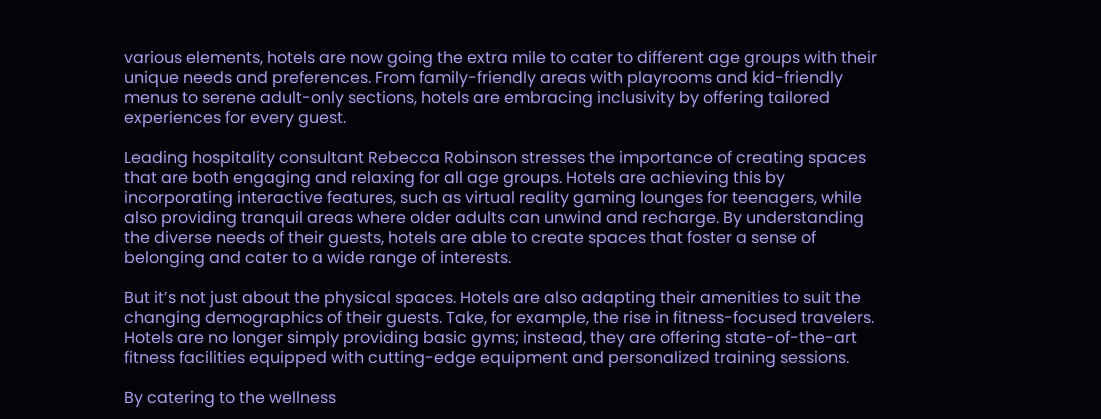various elements, hotels are now going the extra mile to cater to different age groups with their unique needs and preferences. From family-friendly areas with playrooms and kid-friendly menus to serene adult-only sections, hotels are embracing inclusivity by offering tailored experiences for every guest.

Leading hospitality consultant Rebecca Robinson stresses the importance of creating spaces that are both engaging and relaxing for all age groups. Hotels are achieving this by incorporating interactive features, such as virtual reality gaming lounges for teenagers, while also providing tranquil areas where older adults can unwind and recharge. By understanding the diverse needs of their guests, hotels are able to create spaces that foster a sense of belonging and cater to a wide range of interests.

But it’s not just about the physical spaces. Hotels are also adapting their amenities to suit the changing demographics of their guests. Take, for example, the rise in fitness-focused travelers. Hotels are no longer simply providing basic gyms; instead, they are offering state-of-the-art fitness facilities equipped with cutting-edge equipment and personalized training sessions.

By catering to the wellness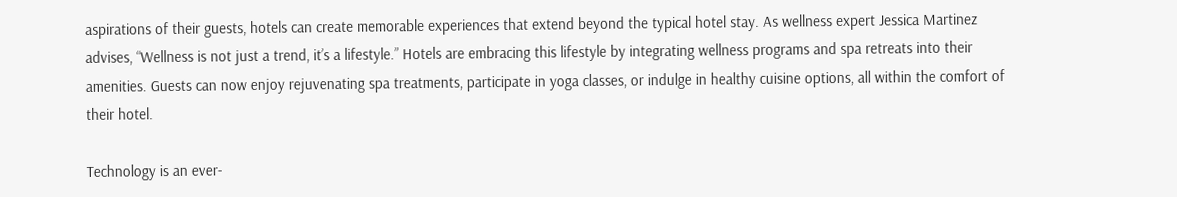aspirations of their guests, hotels can create memorable experiences that extend beyond the typical hotel stay. As wellness expert Jessica Martinez advises, “Wellness is not just a trend, it’s a lifestyle.” Hotels are embracing this lifestyle by integrating wellness programs and spa retreats into their amenities. Guests can now enjoy rejuvenating spa treatments, participate in yoga classes, or indulge in healthy cuisine options, all within the comfort of their hotel.

Technology is an ever-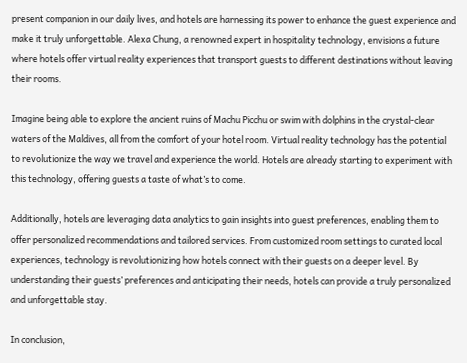present companion in our daily lives, and hotels are harnessing its power to enhance the guest experience and make it truly unforgettable. Alexa Chung, a renowned expert in hospitality technology, envisions a future where hotels offer virtual reality experiences that transport guests to different destinations without leaving their rooms.

Imagine being able to explore the ancient ruins of Machu Picchu or swim with dolphins in the crystal-clear waters of the Maldives, all from the comfort of your hotel room. Virtual reality technology has the potential to revolutionize the way we travel and experience the world. Hotels are already starting to experiment with this technology, offering guests a taste of what’s to come.

Additionally, hotels are leveraging data analytics to gain insights into guest preferences, enabling them to offer personalized recommendations and tailored services. From customized room settings to curated local experiences, technology is revolutionizing how hotels connect with their guests on a deeper level. By understanding their guests’ preferences and anticipating their needs, hotels can provide a truly personalized and unforgettable stay.

In conclusion,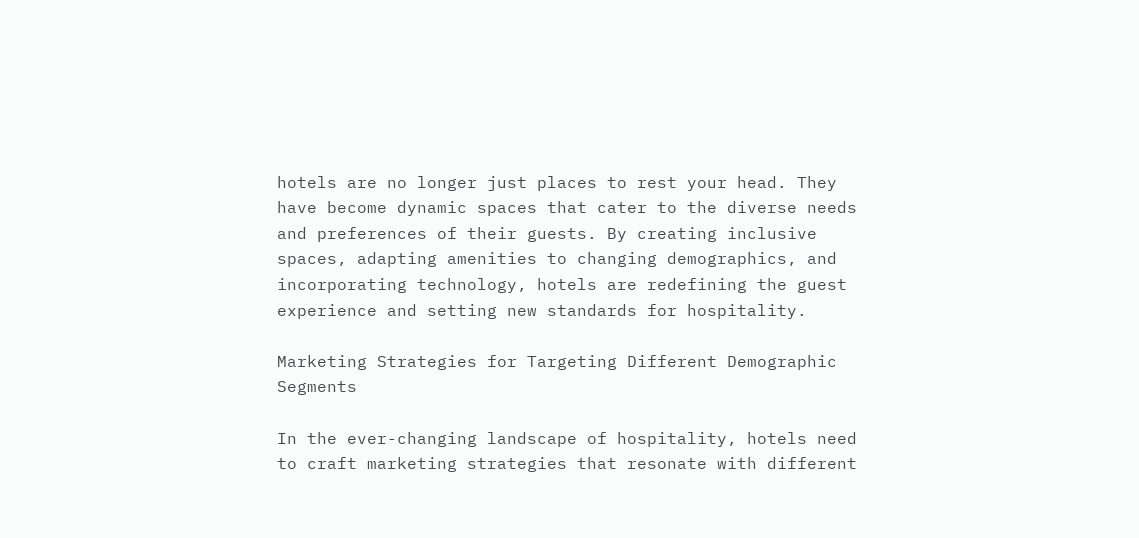hotels are no longer just places to rest your head. They have become dynamic spaces that cater to the diverse needs and preferences of their guests. By creating inclusive spaces, adapting amenities to changing demographics, and incorporating technology, hotels are redefining the guest experience and setting new standards for hospitality.

Marketing Strategies for Targeting Different Demographic Segments

In the ever-changing landscape of hospitality, hotels need to craft marketing strategies that resonate with different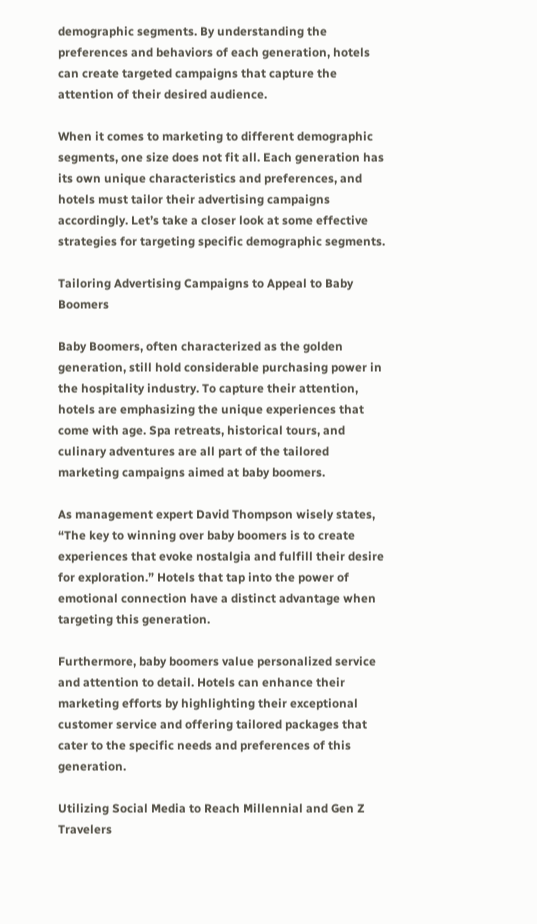demographic segments. By understanding the preferences and behaviors of each generation, hotels can create targeted campaigns that capture the attention of their desired audience.

When it comes to marketing to different demographic segments, one size does not fit all. Each generation has its own unique characteristics and preferences, and hotels must tailor their advertising campaigns accordingly. Let’s take a closer look at some effective strategies for targeting specific demographic segments.

Tailoring Advertising Campaigns to Appeal to Baby Boomers

Baby Boomers, often characterized as the golden generation, still hold considerable purchasing power in the hospitality industry. To capture their attention, hotels are emphasizing the unique experiences that come with age. Spa retreats, historical tours, and culinary adventures are all part of the tailored marketing campaigns aimed at baby boomers.

As management expert David Thompson wisely states, “The key to winning over baby boomers is to create experiences that evoke nostalgia and fulfill their desire for exploration.” Hotels that tap into the power of emotional connection have a distinct advantage when targeting this generation.

Furthermore, baby boomers value personalized service and attention to detail. Hotels can enhance their marketing efforts by highlighting their exceptional customer service and offering tailored packages that cater to the specific needs and preferences of this generation.

Utilizing Social Media to Reach Millennial and Gen Z Travelers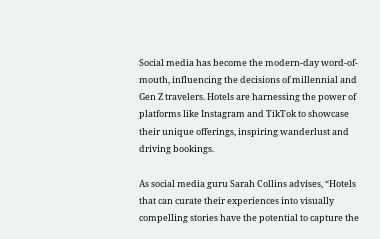Social media has become the modern-day word-of-mouth, influencing the decisions of millennial and Gen Z travelers. Hotels are harnessing the power of platforms like Instagram and TikTok to showcase their unique offerings, inspiring wanderlust and driving bookings.

As social media guru Sarah Collins advises, “Hotels that can curate their experiences into visually compelling stories have the potential to capture the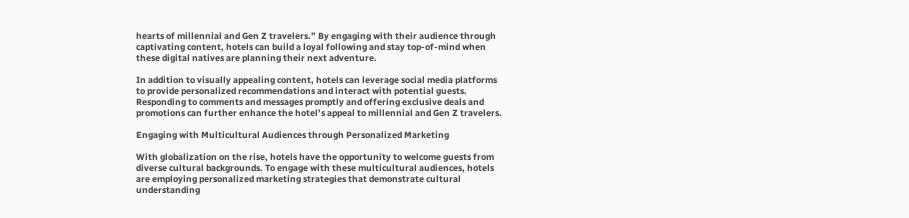hearts of millennial and Gen Z travelers.” By engaging with their audience through captivating content, hotels can build a loyal following and stay top-of-mind when these digital natives are planning their next adventure.

In addition to visually appealing content, hotels can leverage social media platforms to provide personalized recommendations and interact with potential guests. Responding to comments and messages promptly and offering exclusive deals and promotions can further enhance the hotel’s appeal to millennial and Gen Z travelers.

Engaging with Multicultural Audiences through Personalized Marketing

With globalization on the rise, hotels have the opportunity to welcome guests from diverse cultural backgrounds. To engage with these multicultural audiences, hotels are employing personalized marketing strategies that demonstrate cultural understanding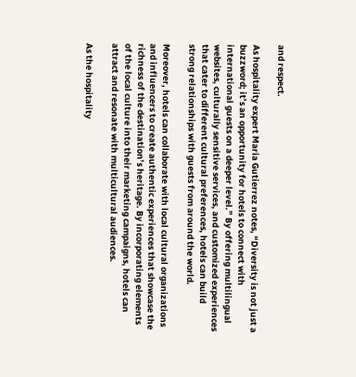and respect.

As hospitality expert Maria Gutierrez notes, “Diversity is not just a buzzword; it’s an opportunity for hotels to connect with international guests on a deeper level.” By offering multilingual websites, culturally sensitive services, and customized experiences that cater to different cultural preferences, hotels can build strong relationships with guests from around the world.

Moreover, hotels can collaborate with local cultural organizations and influencers to create authentic experiences that showcase the richness of the destination’s heritage. By incorporating elements of the local culture into their marketing campaigns, hotels can attract and resonate with multicultural audiences.

As the hospitality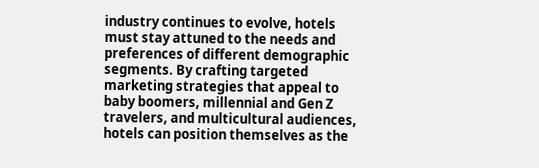industry continues to evolve, hotels must stay attuned to the needs and preferences of different demographic segments. By crafting targeted marketing strategies that appeal to baby boomers, millennial and Gen Z travelers, and multicultural audiences, hotels can position themselves as the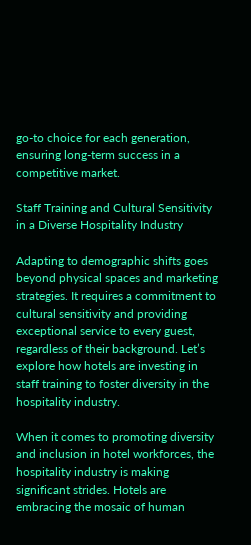go-to choice for each generation, ensuring long-term success in a competitive market.

Staff Training and Cultural Sensitivity in a Diverse Hospitality Industry

Adapting to demographic shifts goes beyond physical spaces and marketing strategies. It requires a commitment to cultural sensitivity and providing exceptional service to every guest, regardless of their background. Let’s explore how hotels are investing in staff training to foster diversity in the hospitality industry.

When it comes to promoting diversity and inclusion in hotel workforces, the hospitality industry is making significant strides. Hotels are embracing the mosaic of human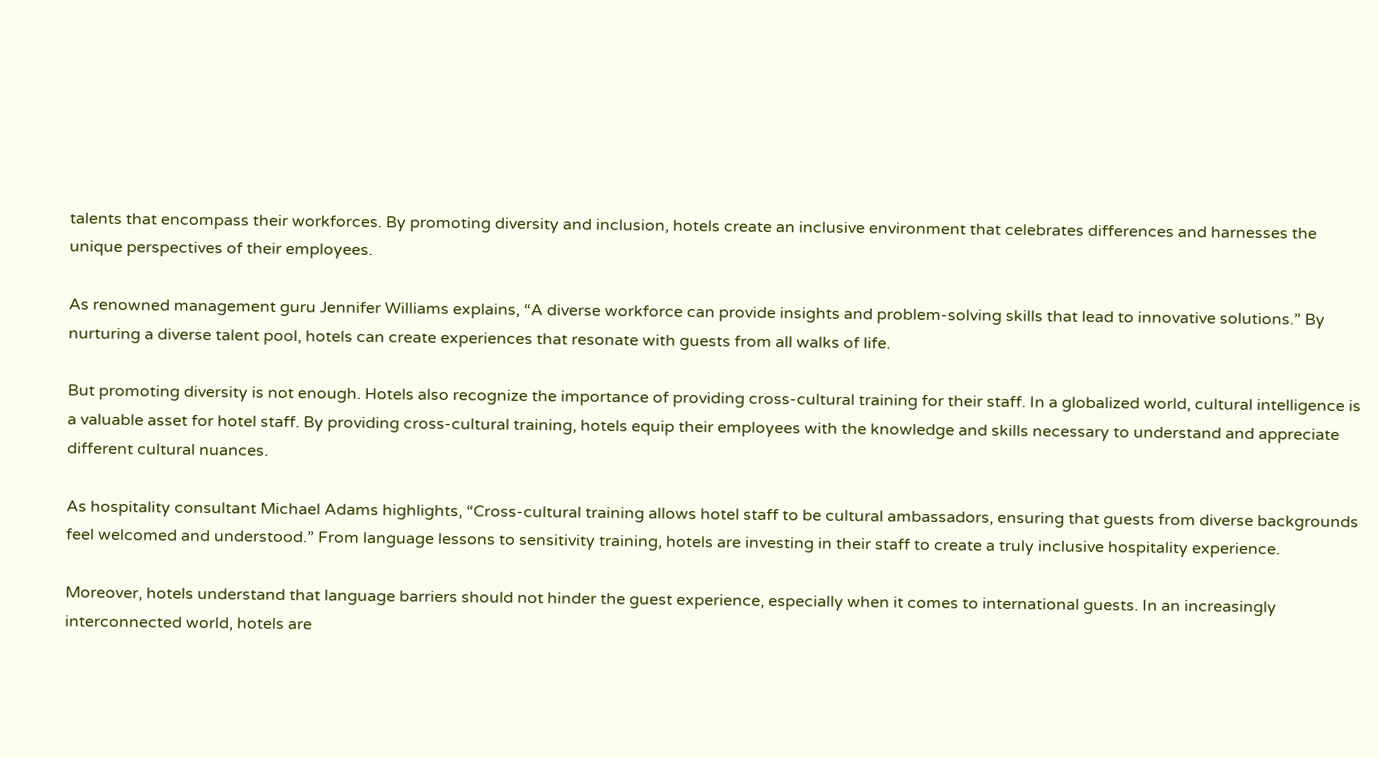talents that encompass their workforces. By promoting diversity and inclusion, hotels create an inclusive environment that celebrates differences and harnesses the unique perspectives of their employees.

As renowned management guru Jennifer Williams explains, “A diverse workforce can provide insights and problem-solving skills that lead to innovative solutions.” By nurturing a diverse talent pool, hotels can create experiences that resonate with guests from all walks of life.

But promoting diversity is not enough. Hotels also recognize the importance of providing cross-cultural training for their staff. In a globalized world, cultural intelligence is a valuable asset for hotel staff. By providing cross-cultural training, hotels equip their employees with the knowledge and skills necessary to understand and appreciate different cultural nuances.

As hospitality consultant Michael Adams highlights, “Cross-cultural training allows hotel staff to be cultural ambassadors, ensuring that guests from diverse backgrounds feel welcomed and understood.” From language lessons to sensitivity training, hotels are investing in their staff to create a truly inclusive hospitality experience.

Moreover, hotels understand that language barriers should not hinder the guest experience, especially when it comes to international guests. In an increasingly interconnected world, hotels are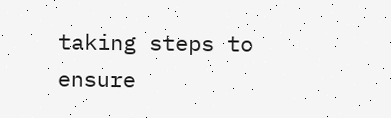taking steps to ensure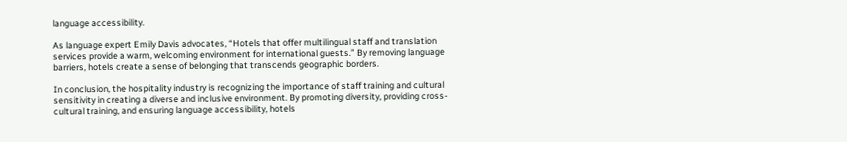language accessibility.

As language expert Emily Davis advocates, “Hotels that offer multilingual staff and translation services provide a warm, welcoming environment for international guests.” By removing language barriers, hotels create a sense of belonging that transcends geographic borders.

In conclusion, the hospitality industry is recognizing the importance of staff training and cultural sensitivity in creating a diverse and inclusive environment. By promoting diversity, providing cross-cultural training, and ensuring language accessibility, hotels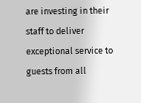are investing in their staff to deliver exceptional service to guests from all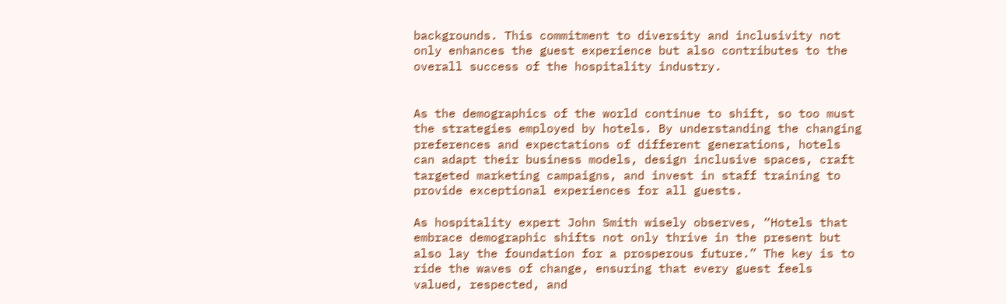backgrounds. This commitment to diversity and inclusivity not only enhances the guest experience but also contributes to the overall success of the hospitality industry.


As the demographics of the world continue to shift, so too must the strategies employed by hotels. By understanding the changing preferences and expectations of different generations, hotels can adapt their business models, design inclusive spaces, craft targeted marketing campaigns, and invest in staff training to provide exceptional experiences for all guests.

As hospitality expert John Smith wisely observes, “Hotels that embrace demographic shifts not only thrive in the present but also lay the foundation for a prosperous future.” The key is to ride the waves of change, ensuring that every guest feels valued, respected, and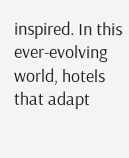inspired. In this ever-evolving world, hotels that adapt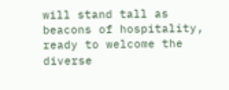will stand tall as beacons of hospitality, ready to welcome the diverse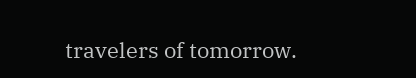travelers of tomorrow.